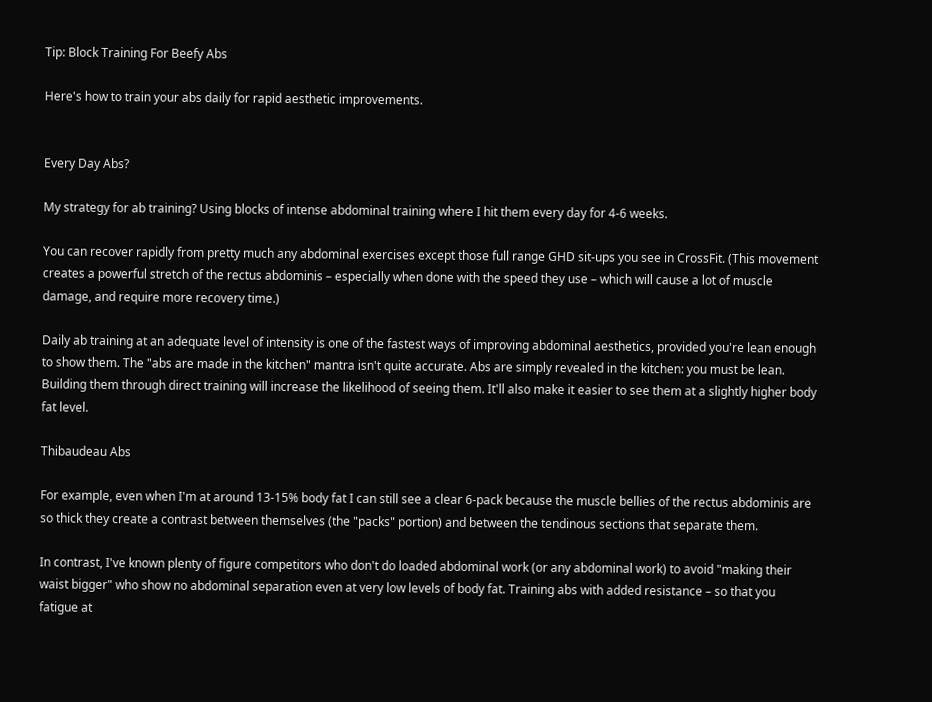Tip: Block Training For Beefy Abs

Here's how to train your abs daily for rapid aesthetic improvements.


Every Day Abs?

My strategy for ab training? Using blocks of intense abdominal training where I hit them every day for 4-6 weeks.

You can recover rapidly from pretty much any abdominal exercises except those full range GHD sit-ups you see in CrossFit. (This movement creates a powerful stretch of the rectus abdominis – especially when done with the speed they use – which will cause a lot of muscle damage, and require more recovery time.)

Daily ab training at an adequate level of intensity is one of the fastest ways of improving abdominal aesthetics, provided you're lean enough to show them. The "abs are made in the kitchen" mantra isn't quite accurate. Abs are simply revealed in the kitchen: you must be lean. Building them through direct training will increase the likelihood of seeing them. It'll also make it easier to see them at a slightly higher body fat level.

Thibaudeau Abs

For example, even when I'm at around 13-15% body fat I can still see a clear 6-pack because the muscle bellies of the rectus abdominis are so thick they create a contrast between themselves (the "packs" portion) and between the tendinous sections that separate them.

In contrast, I've known plenty of figure competitors who don't do loaded abdominal work (or any abdominal work) to avoid "making their waist bigger" who show no abdominal separation even at very low levels of body fat. Training abs with added resistance – so that you fatigue at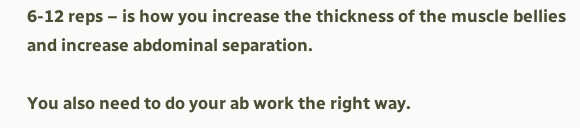6-12 reps – is how you increase the thickness of the muscle bellies and increase abdominal separation.

You also need to do your ab work the right way.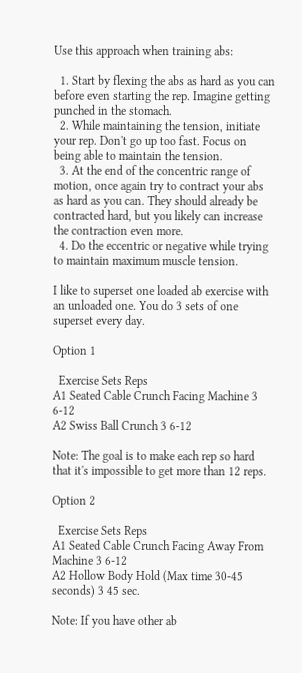Use this approach when training abs:

  1. Start by flexing the abs as hard as you can before even starting the rep. Imagine getting punched in the stomach.
  2. While maintaining the tension, initiate your rep. Don't go up too fast. Focus on being able to maintain the tension.
  3. At the end of the concentric range of motion, once again try to contract your abs as hard as you can. They should already be contracted hard, but you likely can increase the contraction even more.
  4. Do the eccentric or negative while trying to maintain maximum muscle tension.

I like to superset one loaded ab exercise with an unloaded one. You do 3 sets of one superset every day.

Option 1

  Exercise Sets Reps
A1 Seated Cable Crunch Facing Machine 3 6-12
A2 Swiss Ball Crunch 3 6-12

Note: The goal is to make each rep so hard that it's impossible to get more than 12 reps.

Option 2

  Exercise Sets Reps
A1 Seated Cable Crunch Facing Away From Machine 3 6-12
A2 Hollow Body Hold (Max time 30-45 seconds) 3 45 sec.

Note: If you have other ab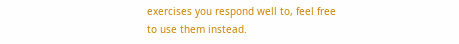exercises you respond well to, feel free to use them instead.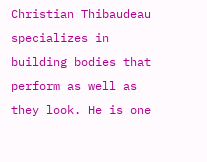Christian Thibaudeau specializes in building bodies that perform as well as they look. He is one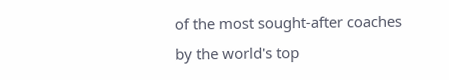of the most sought-after coaches by the world's top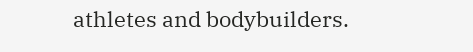athletes and bodybuilders.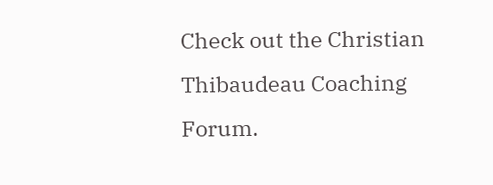Check out the Christian Thibaudeau Coaching Forum.